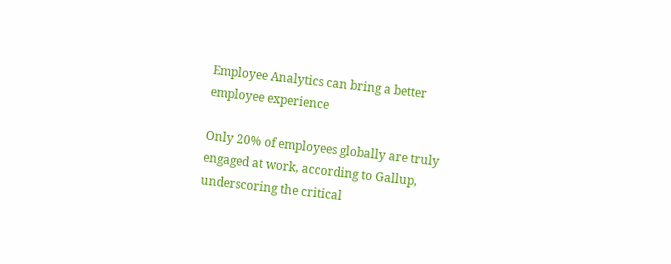Employee Analytics can bring a better employee experience

Only 20% of employees globally are truly engaged at work, according to Gallup, underscoring the critical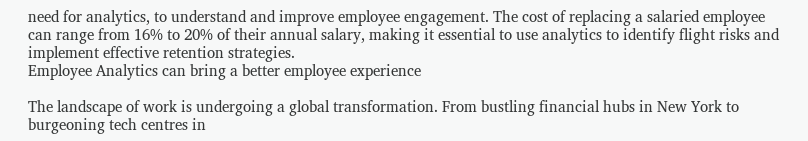need for analytics, to understand and improve employee engagement. The cost of replacing a salaried employee can range from 16% to 20% of their annual salary, making it essential to use analytics to identify flight risks and implement effective retention strategies.
Employee Analytics can bring a better employee experience

The landscape of work is undergoing a global transformation. From bustling financial hubs in New York to burgeoning tech centres in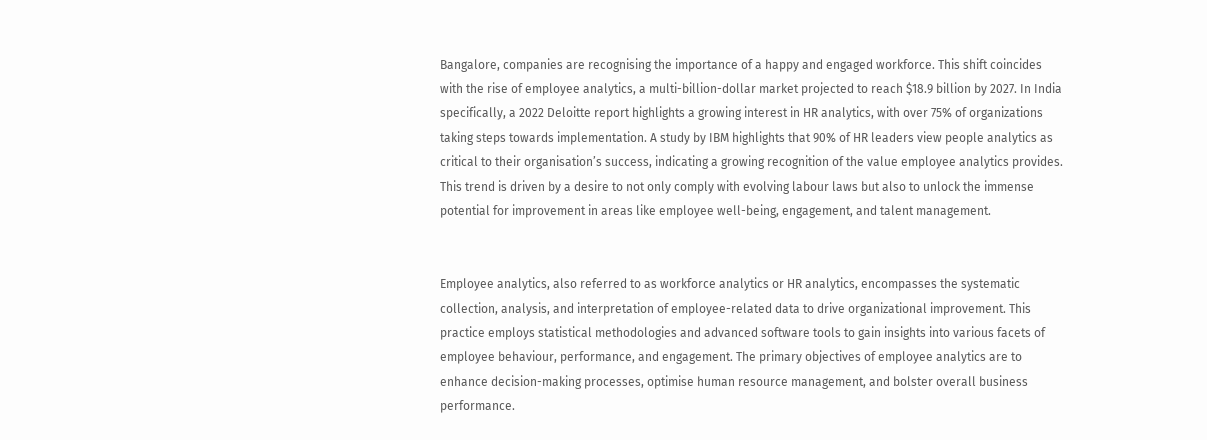Bangalore, companies are recognising the importance of a happy and engaged workforce. This shift coincides with the rise of employee analytics, a multi-billion-dollar market projected to reach $18.9 billion by 2027. In India specifically, a 2022 Deloitte report highlights a growing interest in HR analytics, with over 75% of organizations taking steps towards implementation. A study by IBM highlights that 90% of HR leaders view people analytics as critical to their organisation’s success, indicating a growing recognition of the value employee analytics provides. This trend is driven by a desire to not only comply with evolving labour laws but also to unlock the immense potential for improvement in areas like employee well-being, engagement, and talent management.


Employee analytics, also referred to as workforce analytics or HR analytics, encompasses the systematic collection, analysis, and interpretation of employee-related data to drive organizational improvement. This practice employs statistical methodologies and advanced software tools to gain insights into various facets of employee behaviour, performance, and engagement. The primary objectives of employee analytics are to enhance decision-making processes, optimise human resource management, and bolster overall business performance.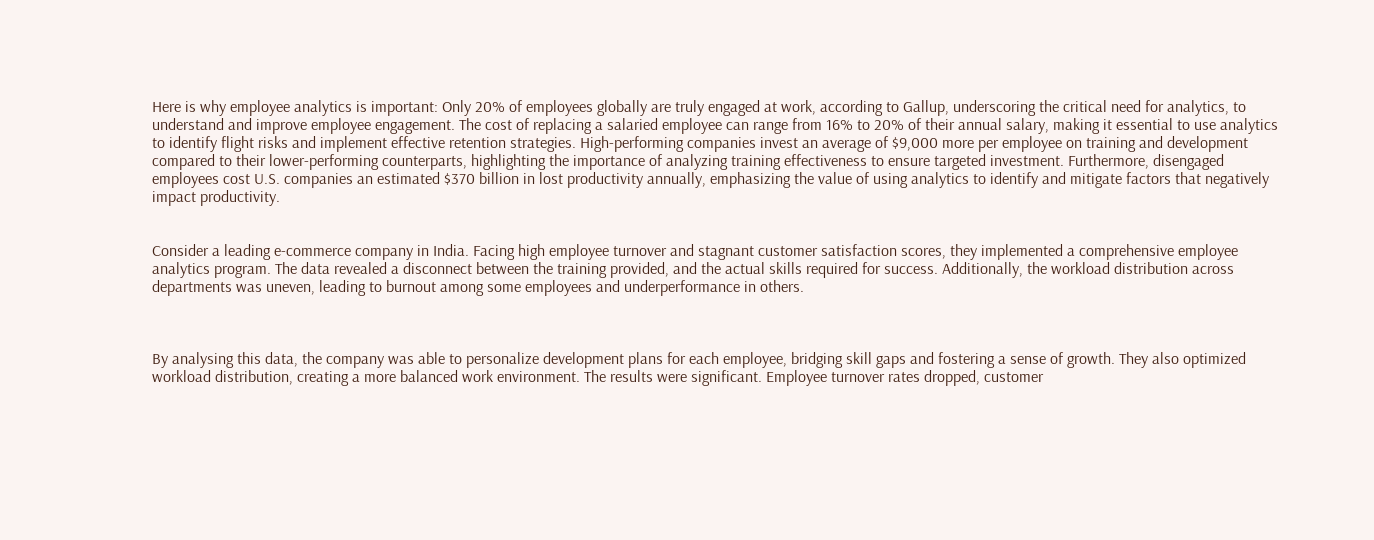Here is why employee analytics is important: Only 20% of employees globally are truly engaged at work, according to Gallup, underscoring the critical need for analytics, to understand and improve employee engagement. The cost of replacing a salaried employee can range from 16% to 20% of their annual salary, making it essential to use analytics to identify flight risks and implement effective retention strategies. High-performing companies invest an average of $9,000 more per employee on training and development compared to their lower-performing counterparts, highlighting the importance of analyzing training effectiveness to ensure targeted investment. Furthermore, disengaged employees cost U.S. companies an estimated $370 billion in lost productivity annually, emphasizing the value of using analytics to identify and mitigate factors that negatively impact productivity.


Consider a leading e-commerce company in India. Facing high employee turnover and stagnant customer satisfaction scores, they implemented a comprehensive employee analytics program. The data revealed a disconnect between the training provided, and the actual skills required for success. Additionally, the workload distribution across departments was uneven, leading to burnout among some employees and underperformance in others.



By analysing this data, the company was able to personalize development plans for each employee, bridging skill gaps and fostering a sense of growth. They also optimized workload distribution, creating a more balanced work environment. The results were significant. Employee turnover rates dropped, customer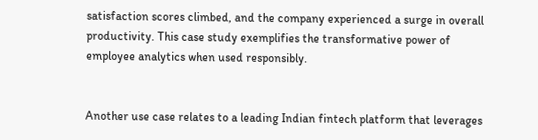satisfaction scores climbed, and the company experienced a surge in overall productivity. This case study exemplifies the transformative power of employee analytics when used responsibly.


Another use case relates to a leading Indian fintech platform that leverages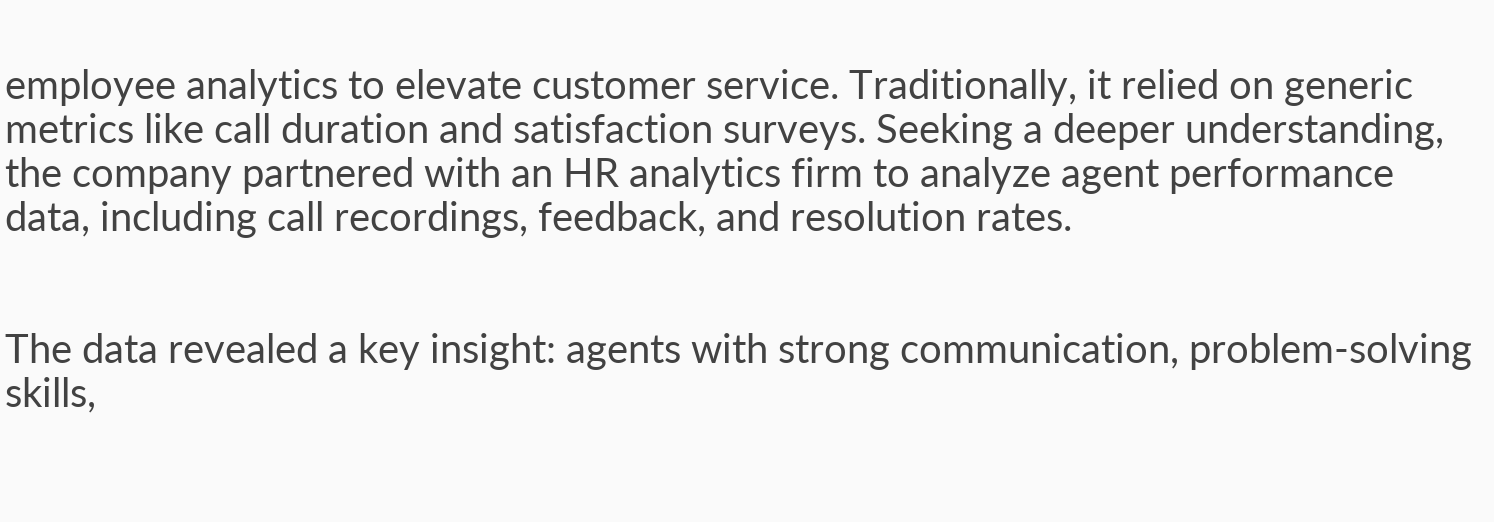employee analytics to elevate customer service. Traditionally, it relied on generic metrics like call duration and satisfaction surveys. Seeking a deeper understanding, the company partnered with an HR analytics firm to analyze agent performance data, including call recordings, feedback, and resolution rates.


The data revealed a key insight: agents with strong communication, problem-solving skills,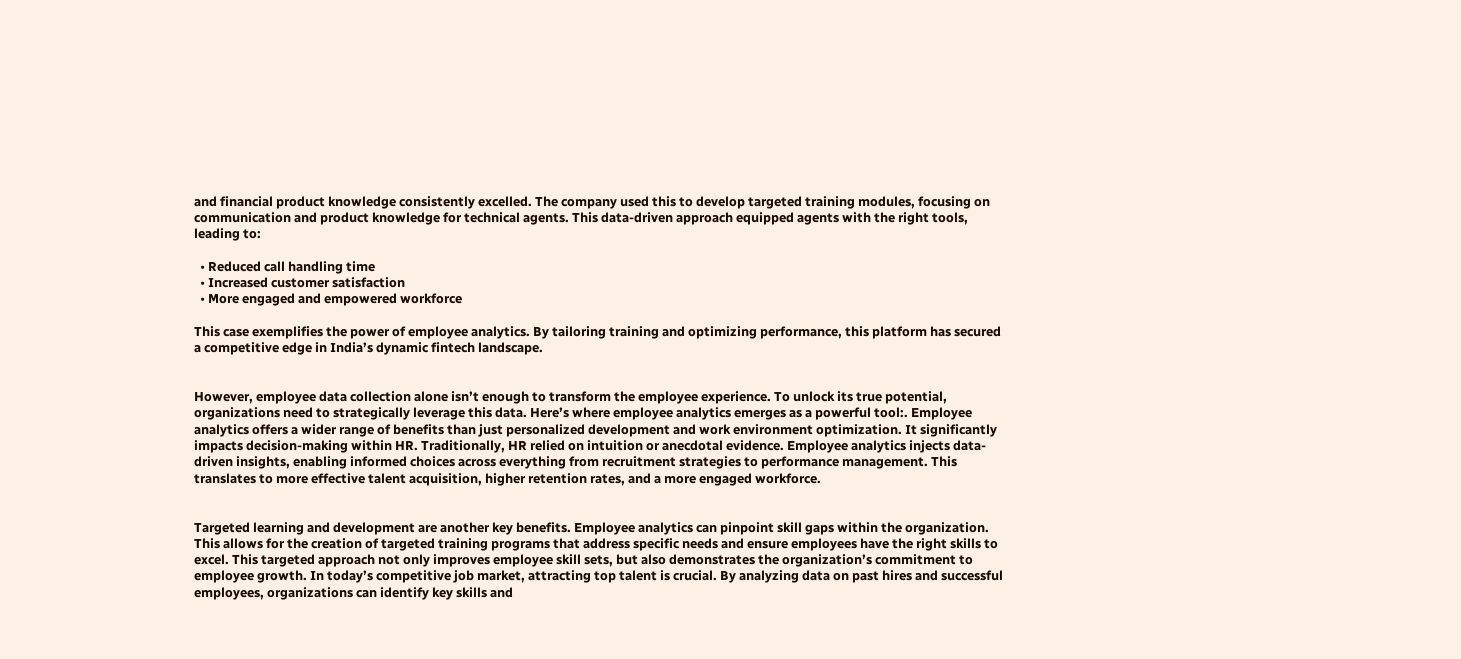and financial product knowledge consistently excelled. The company used this to develop targeted training modules, focusing on communication and product knowledge for technical agents. This data-driven approach equipped agents with the right tools, leading to:

  • Reduced call handling time
  • Increased customer satisfaction
  • More engaged and empowered workforce

This case exemplifies the power of employee analytics. By tailoring training and optimizing performance, this platform has secured a competitive edge in India’s dynamic fintech landscape.


However, employee data collection alone isn’t enough to transform the employee experience. To unlock its true potential, organizations need to strategically leverage this data. Here’s where employee analytics emerges as a powerful tool:. Employee analytics offers a wider range of benefits than just personalized development and work environment optimization. It significantly impacts decision-making within HR. Traditionally, HR relied on intuition or anecdotal evidence. Employee analytics injects data-driven insights, enabling informed choices across everything from recruitment strategies to performance management. This translates to more effective talent acquisition, higher retention rates, and a more engaged workforce.


Targeted learning and development are another key benefits. Employee analytics can pinpoint skill gaps within the organization. This allows for the creation of targeted training programs that address specific needs and ensure employees have the right skills to excel. This targeted approach not only improves employee skill sets, but also demonstrates the organization’s commitment to employee growth. In today’s competitive job market, attracting top talent is crucial. By analyzing data on past hires and successful employees, organizations can identify key skills and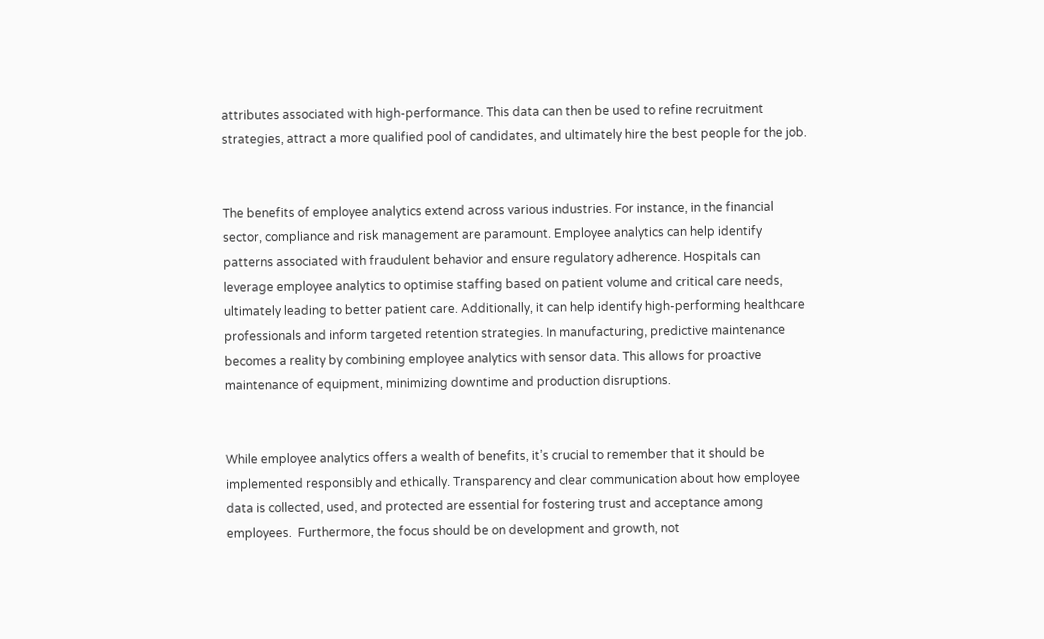attributes associated with high-performance. This data can then be used to refine recruitment strategies, attract a more qualified pool of candidates, and ultimately hire the best people for the job.


The benefits of employee analytics extend across various industries. For instance, in the financial sector, compliance and risk management are paramount. Employee analytics can help identify patterns associated with fraudulent behavior and ensure regulatory adherence. Hospitals can leverage employee analytics to optimise staffing based on patient volume and critical care needs, ultimately leading to better patient care. Additionally, it can help identify high-performing healthcare professionals and inform targeted retention strategies. In manufacturing, predictive maintenance becomes a reality by combining employee analytics with sensor data. This allows for proactive maintenance of equipment, minimizing downtime and production disruptions.


While employee analytics offers a wealth of benefits, it’s crucial to remember that it should be implemented responsibly and ethically. Transparency and clear communication about how employee data is collected, used, and protected are essential for fostering trust and acceptance among employees.  Furthermore, the focus should be on development and growth, not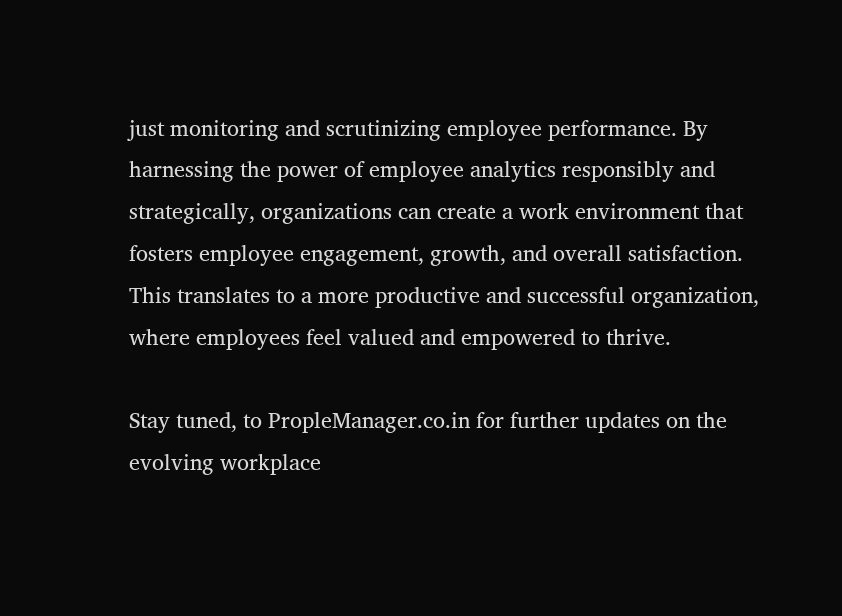just monitoring and scrutinizing employee performance. By harnessing the power of employee analytics responsibly and strategically, organizations can create a work environment that fosters employee engagement, growth, and overall satisfaction. This translates to a more productive and successful organization, where employees feel valued and empowered to thrive.

Stay tuned, to PropleManager.co.in for further updates on the evolving workplace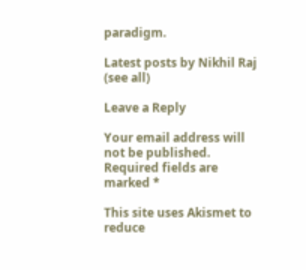paradigm.

Latest posts by Nikhil Raj (see all)

Leave a Reply

Your email address will not be published. Required fields are marked *

This site uses Akismet to reduce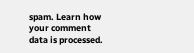spam. Learn how your comment data is processed.